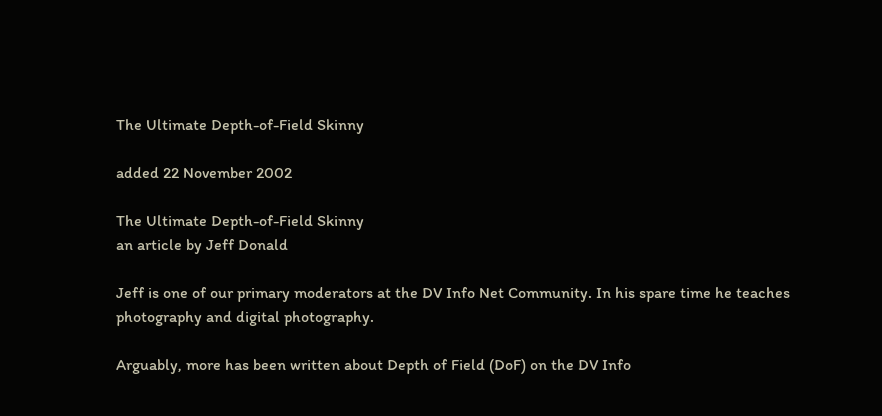The Ultimate Depth-of-Field Skinny

added 22 November 2002

The Ultimate Depth-of-Field Skinny
an article by Jeff Donald

Jeff is one of our primary moderators at the DV Info Net Community. In his spare time he teaches photography and digital photography.

Arguably, more has been written about Depth of Field (DoF) on the DV Info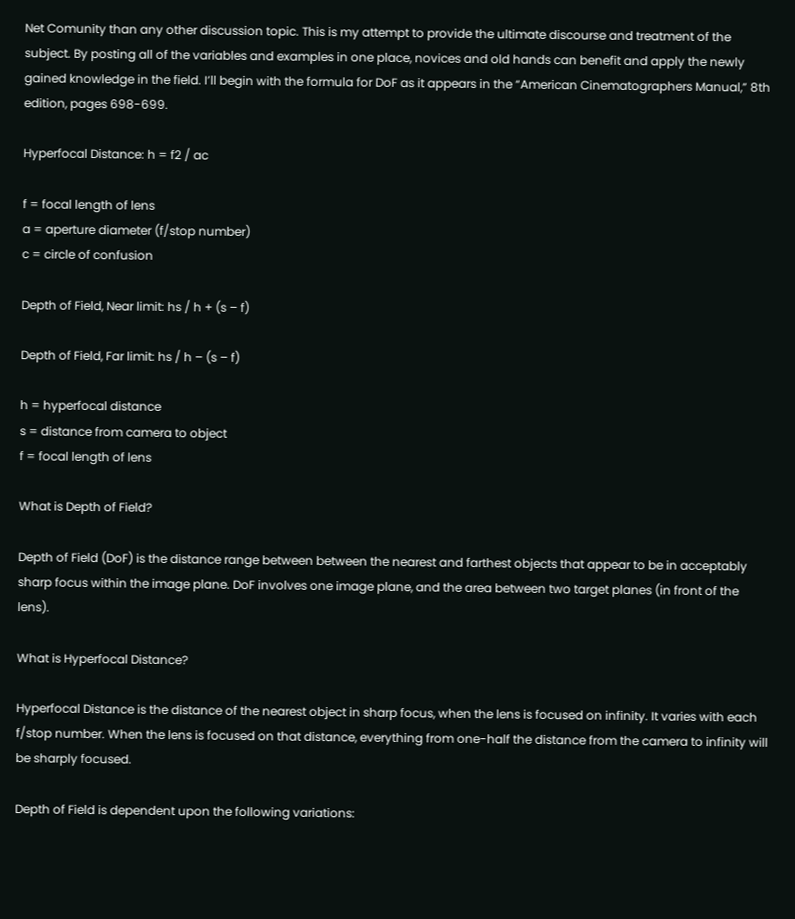Net Comunity than any other discussion topic. This is my attempt to provide the ultimate discourse and treatment of the subject. By posting all of the variables and examples in one place, novices and old hands can benefit and apply the newly gained knowledge in the field. I’ll begin with the formula for DoF as it appears in the “American Cinematographers Manual,” 8th edition, pages 698-699.

Hyperfocal Distance: h = f2 / ac

f = focal length of lens
a = aperture diameter (f/stop number)
c = circle of confusion

Depth of Field, Near limit: hs / h + (s – f)

Depth of Field, Far limit: hs / h – (s – f)

h = hyperfocal distance
s = distance from camera to object
f = focal length of lens

What is Depth of Field?

Depth of Field (DoF) is the distance range between between the nearest and farthest objects that appear to be in acceptably sharp focus within the image plane. DoF involves one image plane, and the area between two target planes (in front of the lens).

What is Hyperfocal Distance?

Hyperfocal Distance is the distance of the nearest object in sharp focus, when the lens is focused on infinity. It varies with each f/stop number. When the lens is focused on that distance, everything from one-half the distance from the camera to infinity will be sharply focused.

Depth of Field is dependent upon the following variations: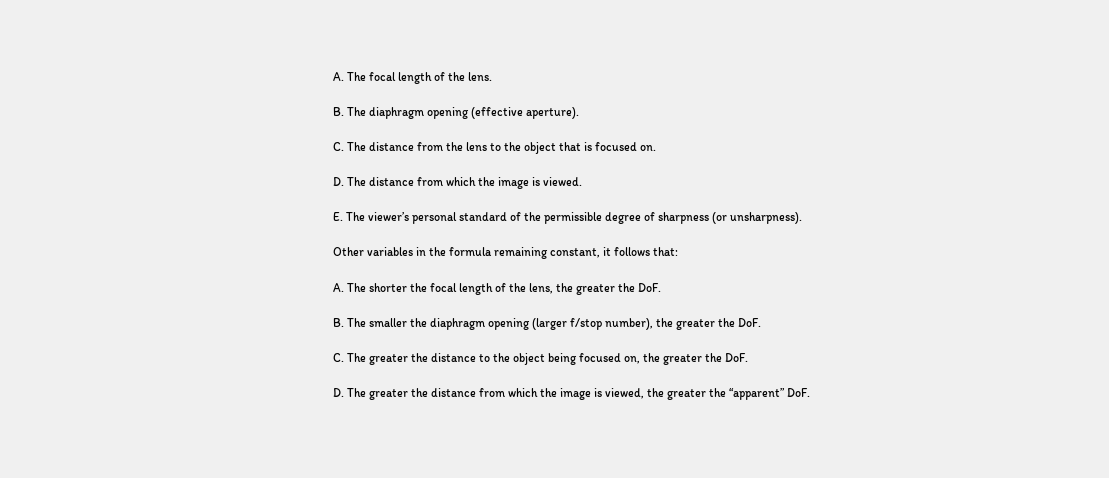A. The focal length of the lens.

B. The diaphragm opening (effective aperture).

C. The distance from the lens to the object that is focused on.

D. The distance from which the image is viewed.

E. The viewer’s personal standard of the permissible degree of sharpness (or unsharpness).

Other variables in the formula remaining constant, it follows that:

A. The shorter the focal length of the lens, the greater the DoF.

B. The smaller the diaphragm opening (larger f/stop number), the greater the DoF.

C. The greater the distance to the object being focused on, the greater the DoF.

D. The greater the distance from which the image is viewed, the greater the “apparent” DoF.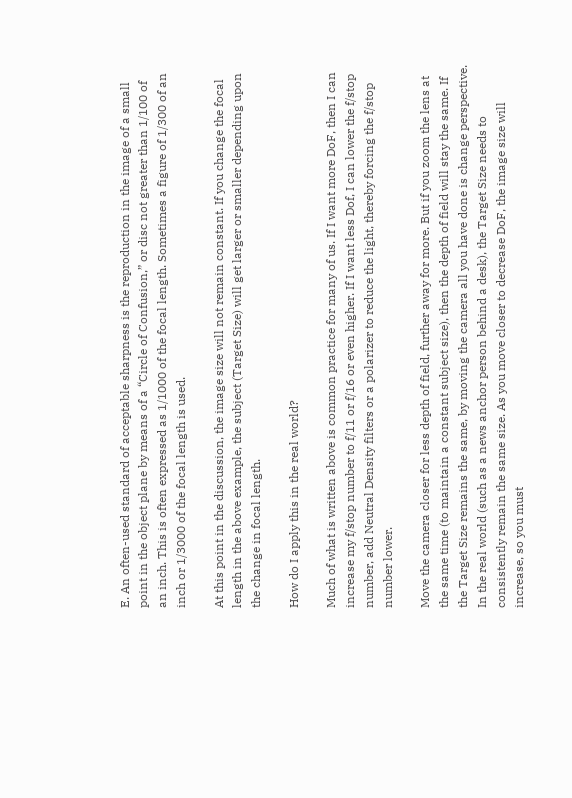E. An often-used standard of acceptable sharpness is the reproduction in the image of a small point in the object plane by means of a “Circle of Confusion,” or disc not greater than 1/100 of an inch. This is often expressed as 1/1000 of the focal length. Sometimes a figure of 1/300 of an inch or 1/3000 of the focal length is used.

At this point in the discussion, the image size will not remain constant. If you change the focal length in the above example, the subject (Target Size) will get larger or smaller depending upon the change in focal length.

How do I apply this in the real world?

Much of what is written above is common practice for many of us. If I want more DoF, then I can increase my f/stop number to f/11 or f/16 or even higher. If I want less Dof, I can lower the f/stop number, add Neutral Density filters or a polarizer to reduce the light, thereby forcing the f/stop number lower.

Move the camera closer for less depth of field, further away for more. But if you zoom the lens at the same time (to maintain a constant subject size), then the depth of field will stay the same. If the Target Size remains the same, by moving the camera all you have done is change perspective. In the real world (such as a news anchor person behind a desk), the Target Size needs to consistently remain the same size. As you move closer to decrease DoF, the image size will increase, so you must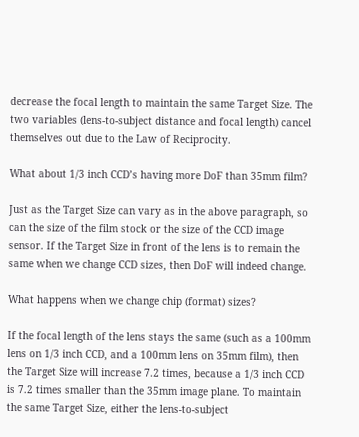decrease the focal length to maintain the same Target Size. The two variables (lens-to-subject distance and focal length) cancel themselves out due to the Law of Reciprocity.

What about 1/3 inch CCD’s having more DoF than 35mm film?

Just as the Target Size can vary as in the above paragraph, so can the size of the film stock or the size of the CCD image sensor. If the Target Size in front of the lens is to remain the same when we change CCD sizes, then DoF will indeed change.

What happens when we change chip (format) sizes?

If the focal length of the lens stays the same (such as a 100mm lens on 1/3 inch CCD, and a 100mm lens on 35mm film), then the Target Size will increase 7.2 times, because a 1/3 inch CCD is 7.2 times smaller than the 35mm image plane. To maintain the same Target Size, either the lens-to-subject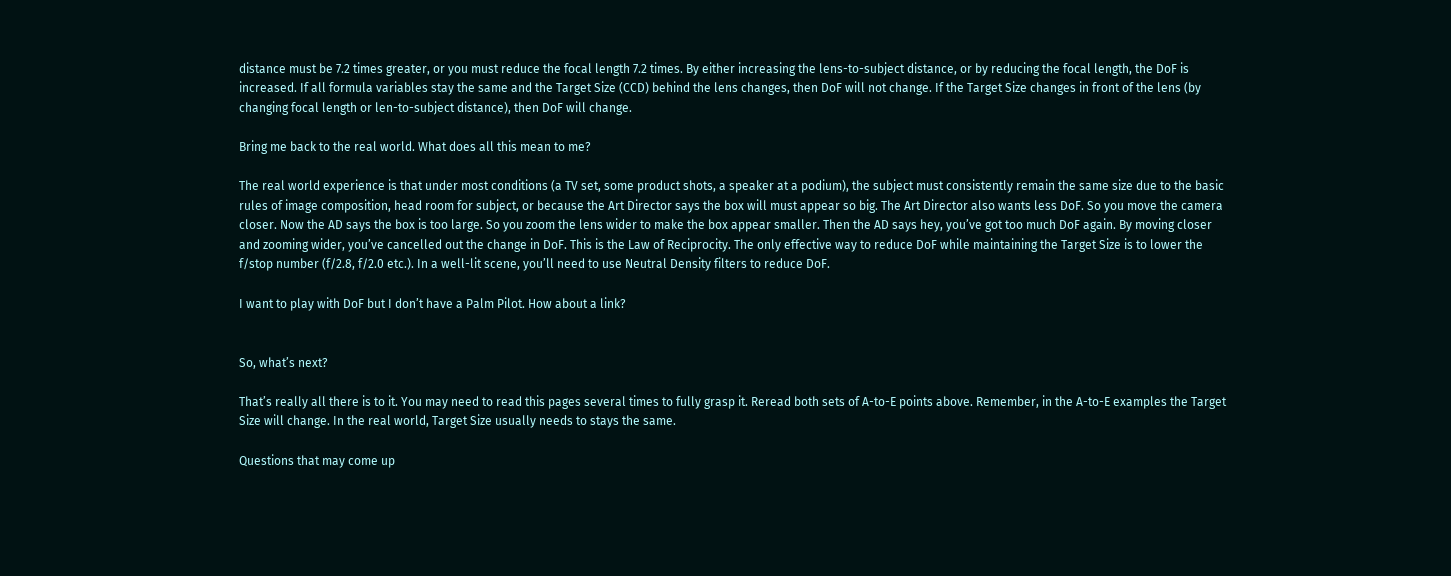distance must be 7.2 times greater, or you must reduce the focal length 7.2 times. By either increasing the lens-to-subject distance, or by reducing the focal length, the DoF is increased. If all formula variables stay the same and the Target Size (CCD) behind the lens changes, then DoF will not change. If the Target Size changes in front of the lens (by changing focal length or len-to-subject distance), then DoF will change.

Bring me back to the real world. What does all this mean to me?

The real world experience is that under most conditions (a TV set, some product shots, a speaker at a podium), the subject must consistently remain the same size due to the basic rules of image composition, head room for subject, or because the Art Director says the box will must appear so big. The Art Director also wants less DoF. So you move the camera closer. Now the AD says the box is too large. So you zoom the lens wider to make the box appear smaller. Then the AD says hey, you’ve got too much DoF again. By moving closer and zooming wider, you’ve cancelled out the change in DoF. This is the Law of Reciprocity. The only effective way to reduce DoF while maintaining the Target Size is to lower the f/stop number (f/2.8, f/2.0 etc.). In a well-lit scene, you’ll need to use Neutral Density filters to reduce DoF.

I want to play with DoF but I don’t have a Palm Pilot. How about a link?


So, what’s next?

That’s really all there is to it. You may need to read this pages several times to fully grasp it. Reread both sets of A-to-E points above. Remember, in the A-to-E examples the Target Size will change. In the real world, Target Size usually needs to stays the same.

Questions that may come up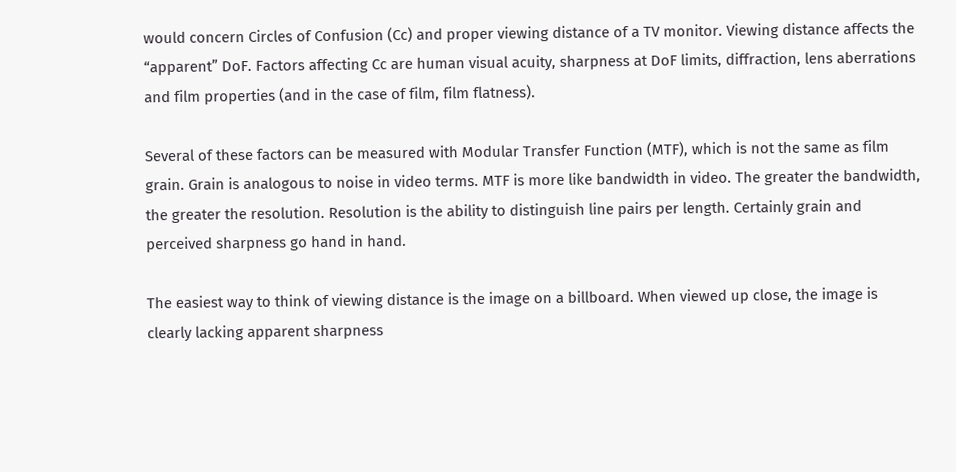would concern Circles of Confusion (Cc) and proper viewing distance of a TV monitor. Viewing distance affects the “apparent” DoF. Factors affecting Cc are human visual acuity, sharpness at DoF limits, diffraction, lens aberrations and film properties (and in the case of film, film flatness).

Several of these factors can be measured with Modular Transfer Function (MTF), which is not the same as film grain. Grain is analogous to noise in video terms. MTF is more like bandwidth in video. The greater the bandwidth, the greater the resolution. Resolution is the ability to distinguish line pairs per length. Certainly grain and perceived sharpness go hand in hand.

The easiest way to think of viewing distance is the image on a billboard. When viewed up close, the image is clearly lacking apparent sharpness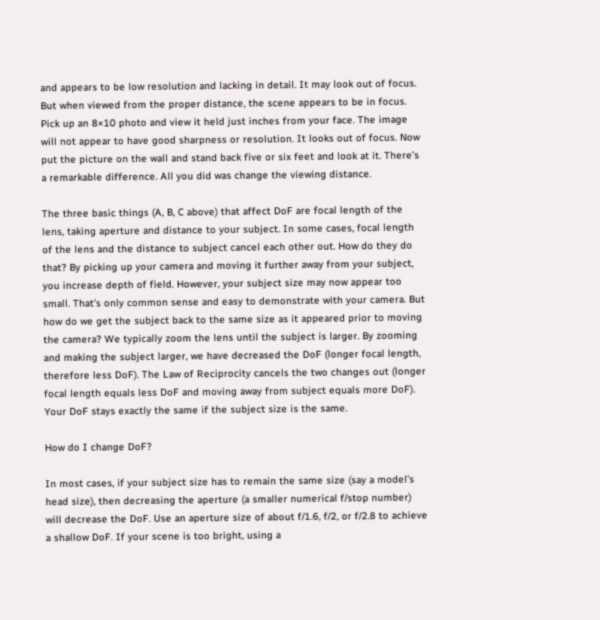and appears to be low resolution and lacking in detail. It may look out of focus. But when viewed from the proper distance, the scene appears to be in focus. Pick up an 8×10 photo and view it held just inches from your face. The image will not appear to have good sharpness or resolution. It looks out of focus. Now put the picture on the wall and stand back five or six feet and look at it. There’s a remarkable difference. All you did was change the viewing distance.

The three basic things (A, B, C above) that affect DoF are focal length of the lens, taking aperture and distance to your subject. In some cases, focal length of the lens and the distance to subject cancel each other out. How do they do that? By picking up your camera and moving it further away from your subject, you increase depth of field. However, your subject size may now appear too small. That’s only common sense and easy to demonstrate with your camera. But how do we get the subject back to the same size as it appeared prior to moving the camera? We typically zoom the lens until the subject is larger. By zooming and making the subject larger, we have decreased the DoF (longer focal length, therefore less DoF). The Law of Reciprocity cancels the two changes out (longer focal length equals less DoF and moving away from subject equals more DoF). Your DoF stays exactly the same if the subject size is the same.

How do I change DoF?

In most cases, if your subject size has to remain the same size (say a model’s head size), then decreasing the aperture (a smaller numerical f/stop number) will decrease the DoF. Use an aperture size of about f/1.6, f/2, or f/2.8 to achieve a shallow DoF. If your scene is too bright, using a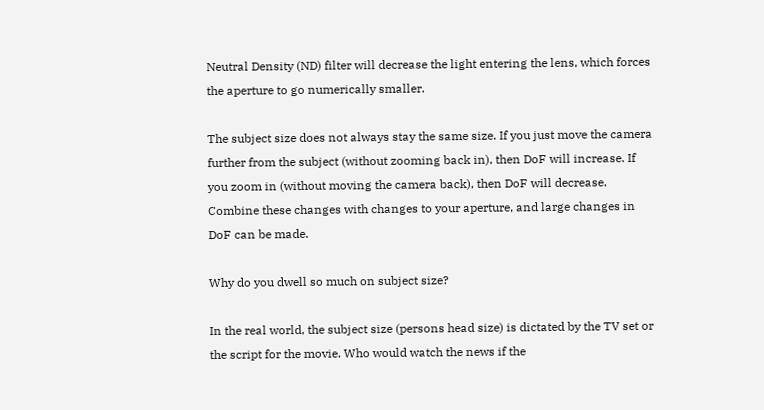Neutral Density (ND) filter will decrease the light entering the lens, which forces the aperture to go numerically smaller.

The subject size does not always stay the same size. If you just move the camera further from the subject (without zooming back in), then DoF will increase. If you zoom in (without moving the camera back), then DoF will decrease. Combine these changes with changes to your aperture, and large changes in DoF can be made.

Why do you dwell so much on subject size?

In the real world, the subject size (persons head size) is dictated by the TV set or the script for the movie. Who would watch the news if the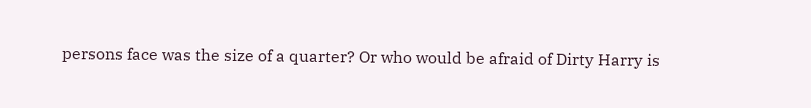persons face was the size of a quarter? Or who would be afraid of Dirty Harry is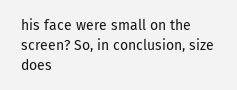his face were small on the screen? So, in conclusion, size does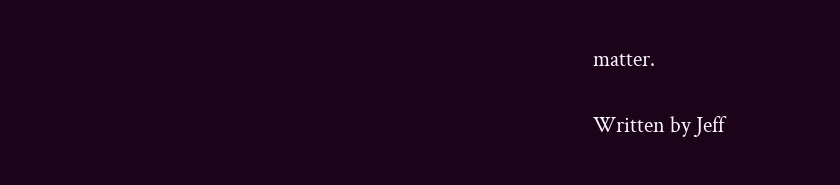matter.

Written by Jeff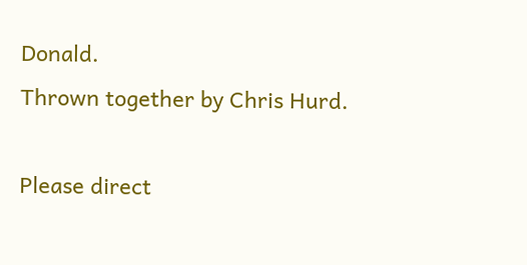Donald.
Thrown together by Chris Hurd.

Please direct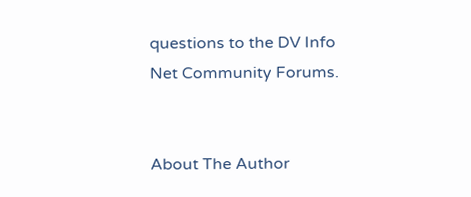questions to the DV Info Net Community Forums.


About The Author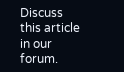Discuss this article in our forum.